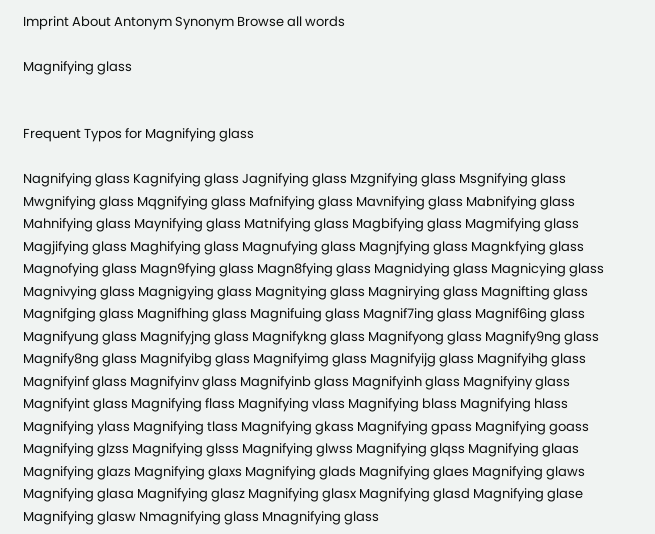Imprint About Antonym Synonym Browse all words

Magnifying glass


Frequent Typos for Magnifying glass

Nagnifying glass Kagnifying glass Jagnifying glass Mzgnifying glass Msgnifying glass Mwgnifying glass Mqgnifying glass Mafnifying glass Mavnifying glass Mabnifying glass Mahnifying glass Maynifying glass Matnifying glass Magbifying glass Magmifying glass Magjifying glass Maghifying glass Magnufying glass Magnjfying glass Magnkfying glass Magnofying glass Magn9fying glass Magn8fying glass Magnidying glass Magnicying glass Magnivying glass Magnigying glass Magnitying glass Magnirying glass Magnifting glass Magnifging glass Magnifhing glass Magnifuing glass Magnif7ing glass Magnif6ing glass Magnifyung glass Magnifyjng glass Magnifykng glass Magnifyong glass Magnify9ng glass Magnify8ng glass Magnifyibg glass Magnifyimg glass Magnifyijg glass Magnifyihg glass Magnifyinf glass Magnifyinv glass Magnifyinb glass Magnifyinh glass Magnifyiny glass Magnifyint glass Magnifying flass Magnifying vlass Magnifying blass Magnifying hlass Magnifying ylass Magnifying tlass Magnifying gkass Magnifying gpass Magnifying goass Magnifying glzss Magnifying glsss Magnifying glwss Magnifying glqss Magnifying glaas Magnifying glazs Magnifying glaxs Magnifying glads Magnifying glaes Magnifying glaws Magnifying glasa Magnifying glasz Magnifying glasx Magnifying glasd Magnifying glase Magnifying glasw Nmagnifying glass Mnagnifying glass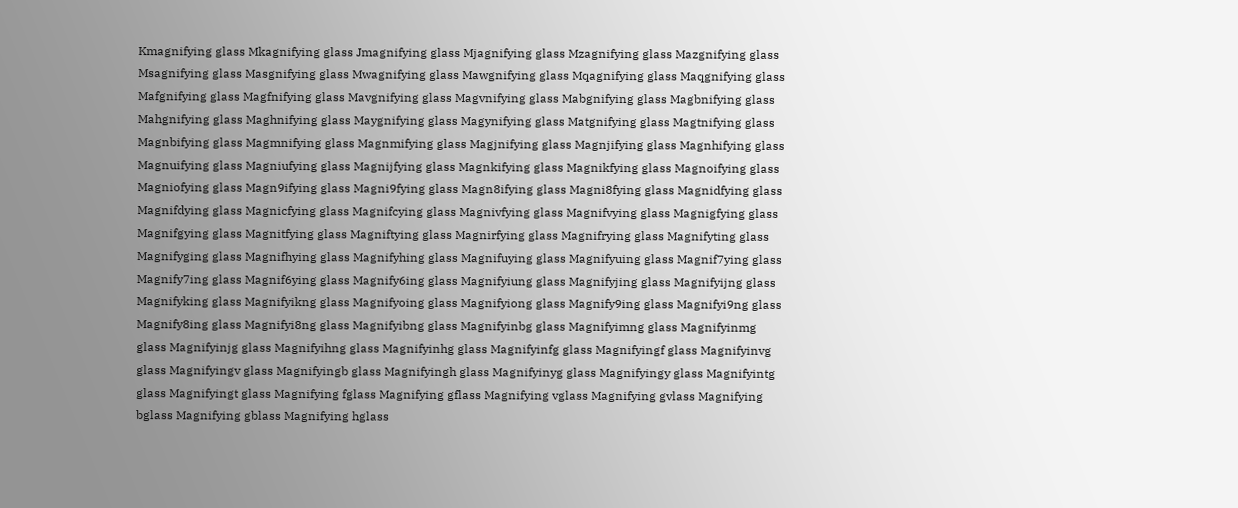Kmagnifying glass Mkagnifying glass Jmagnifying glass Mjagnifying glass Mzagnifying glass Mazgnifying glass Msagnifying glass Masgnifying glass Mwagnifying glass Mawgnifying glass Mqagnifying glass Maqgnifying glass Mafgnifying glass Magfnifying glass Mavgnifying glass Magvnifying glass Mabgnifying glass Magbnifying glass Mahgnifying glass Maghnifying glass Maygnifying glass Magynifying glass Matgnifying glass Magtnifying glass Magnbifying glass Magmnifying glass Magnmifying glass Magjnifying glass Magnjifying glass Magnhifying glass Magnuifying glass Magniufying glass Magnijfying glass Magnkifying glass Magnikfying glass Magnoifying glass Magniofying glass Magn9ifying glass Magni9fying glass Magn8ifying glass Magni8fying glass Magnidfying glass Magnifdying glass Magnicfying glass Magnifcying glass Magnivfying glass Magnifvying glass Magnigfying glass Magnifgying glass Magnitfying glass Magniftying glass Magnirfying glass Magnifrying glass Magnifyting glass Magnifyging glass Magnifhying glass Magnifyhing glass Magnifuying glass Magnifyuing glass Magnif7ying glass Magnify7ing glass Magnif6ying glass Magnify6ing glass Magnifyiung glass Magnifyjing glass Magnifyijng glass Magnifyking glass Magnifyikng glass Magnifyoing glass Magnifyiong glass Magnify9ing glass Magnifyi9ng glass Magnify8ing glass Magnifyi8ng glass Magnifyibng glass Magnifyinbg glass Magnifyimng glass Magnifyinmg glass Magnifyinjg glass Magnifyihng glass Magnifyinhg glass Magnifyinfg glass Magnifyingf glass Magnifyinvg glass Magnifyingv glass Magnifyingb glass Magnifyingh glass Magnifyinyg glass Magnifyingy glass Magnifyintg glass Magnifyingt glass Magnifying fglass Magnifying gflass Magnifying vglass Magnifying gvlass Magnifying bglass Magnifying gblass Magnifying hglass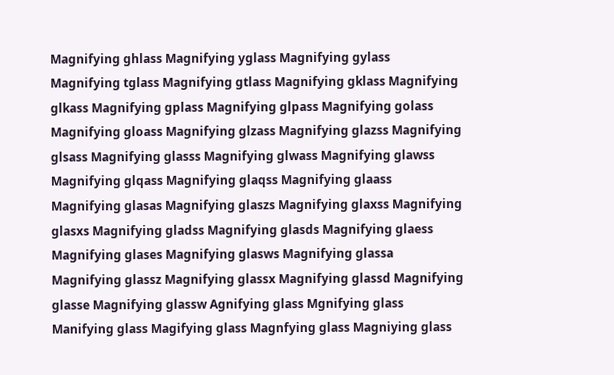Magnifying ghlass Magnifying yglass Magnifying gylass Magnifying tglass Magnifying gtlass Magnifying gklass Magnifying glkass Magnifying gplass Magnifying glpass Magnifying golass Magnifying gloass Magnifying glzass Magnifying glazss Magnifying glsass Magnifying glasss Magnifying glwass Magnifying glawss Magnifying glqass Magnifying glaqss Magnifying glaass Magnifying glasas Magnifying glaszs Magnifying glaxss Magnifying glasxs Magnifying gladss Magnifying glasds Magnifying glaess Magnifying glases Magnifying glasws Magnifying glassa Magnifying glassz Magnifying glassx Magnifying glassd Magnifying glasse Magnifying glassw Agnifying glass Mgnifying glass Manifying glass Magifying glass Magnfying glass Magniying glass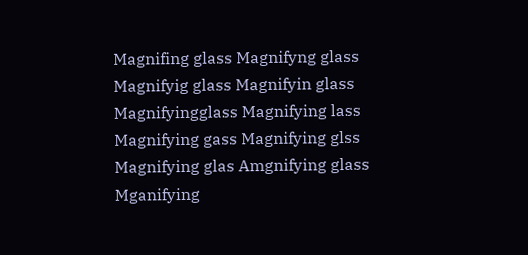Magnifing glass Magnifyng glass Magnifyig glass Magnifyin glass Magnifyingglass Magnifying lass Magnifying gass Magnifying glss Magnifying glas Amgnifying glass Mganifying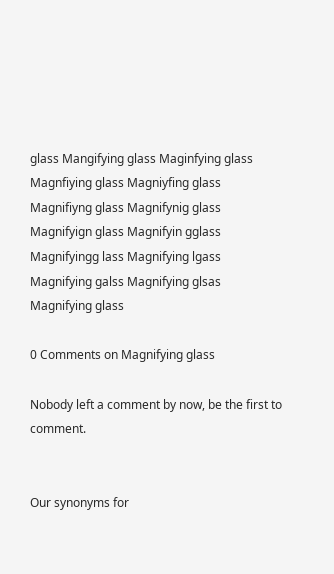glass Mangifying glass Maginfying glass Magnfiying glass Magniyfing glass Magnifiyng glass Magnifynig glass Magnifyign glass Magnifyin gglass Magnifyingg lass Magnifying lgass Magnifying galss Magnifying glsas Magnifying glass

0 Comments on Magnifying glass

Nobody left a comment by now, be the first to comment.


Our synonyms for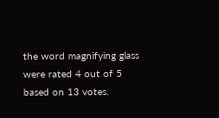the word magnifying glass were rated 4 out of 5 based on 13 votes.